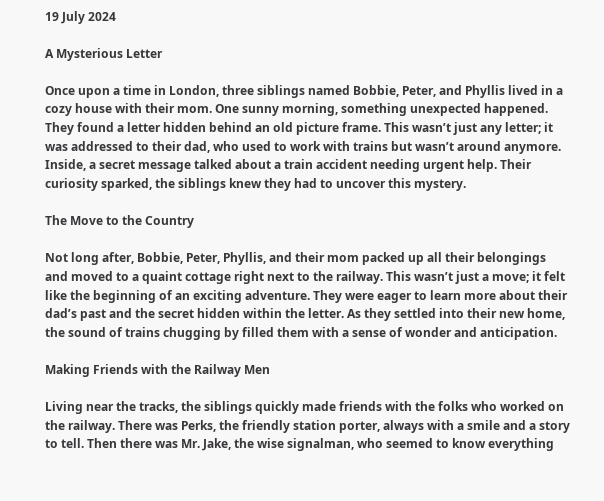19 July 2024

A Mysterious Letter

Once upon a time in London, three siblings named Bobbie, Peter, and Phyllis lived in a cozy house with their mom. One sunny morning, something unexpected happened. They found a letter hidden behind an old picture frame. This wasn’t just any letter; it was addressed to their dad, who used to work with trains but wasn’t around anymore. Inside, a secret message talked about a train accident needing urgent help. Their curiosity sparked, the siblings knew they had to uncover this mystery.

The Move to the Country

Not long after, Bobbie, Peter, Phyllis, and their mom packed up all their belongings and moved to a quaint cottage right next to the railway. This wasn’t just a move; it felt like the beginning of an exciting adventure. They were eager to learn more about their dad’s past and the secret hidden within the letter. As they settled into their new home, the sound of trains chugging by filled them with a sense of wonder and anticipation.

Making Friends with the Railway Men

Living near the tracks, the siblings quickly made friends with the folks who worked on the railway. There was Perks, the friendly station porter, always with a smile and a story to tell. Then there was Mr. Jake, the wise signalman, who seemed to know everything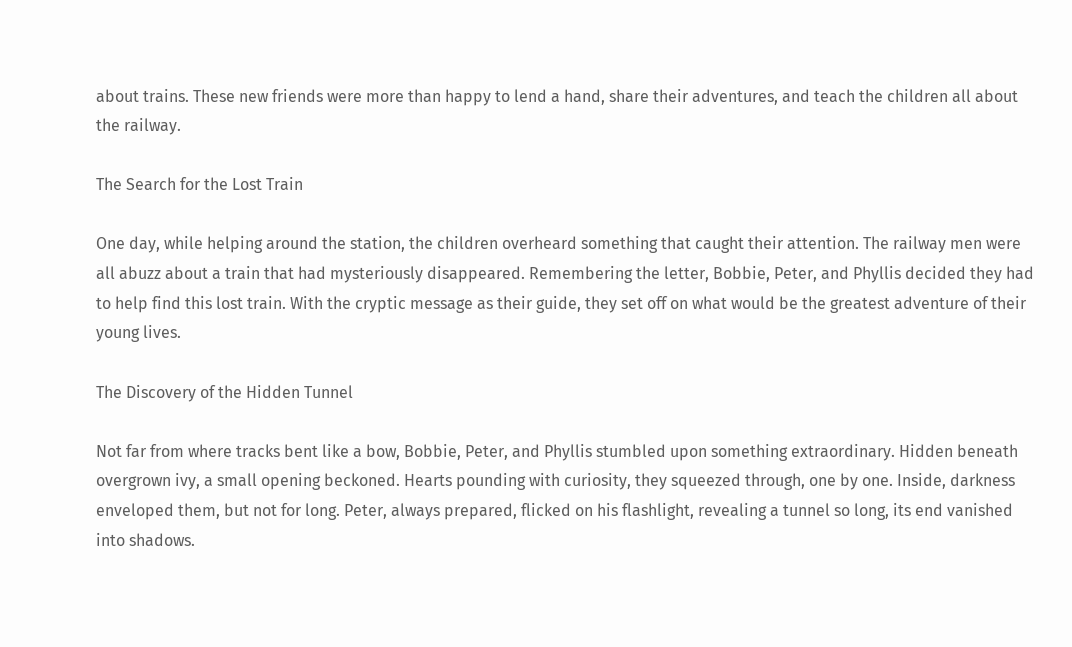about trains. These new friends were more than happy to lend a hand, share their adventures, and teach the children all about the railway.

The Search for the Lost Train

One day, while helping around the station, the children overheard something that caught their attention. The railway men were all abuzz about a train that had mysteriously disappeared. Remembering the letter, Bobbie, Peter, and Phyllis decided they had to help find this lost train. With the cryptic message as their guide, they set off on what would be the greatest adventure of their young lives.

The Discovery of the Hidden Tunnel

Not far from where tracks bent like a bow, Bobbie, Peter, and Phyllis stumbled upon something extraordinary. Hidden beneath overgrown ivy, a small opening beckoned. Hearts pounding with curiosity, they squeezed through, one by one. Inside, darkness enveloped them, but not for long. Peter, always prepared, flicked on his flashlight, revealing a tunnel so long, its end vanished into shadows.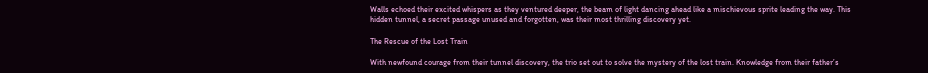Walls echoed their excited whispers as they ventured deeper, the beam of light dancing ahead like a mischievous sprite leading the way. This hidden tunnel, a secret passage unused and forgotten, was their most thrilling discovery yet.

The Rescue of the Lost Train

With newfound courage from their tunnel discovery, the trio set out to solve the mystery of the lost train. Knowledge from their father’s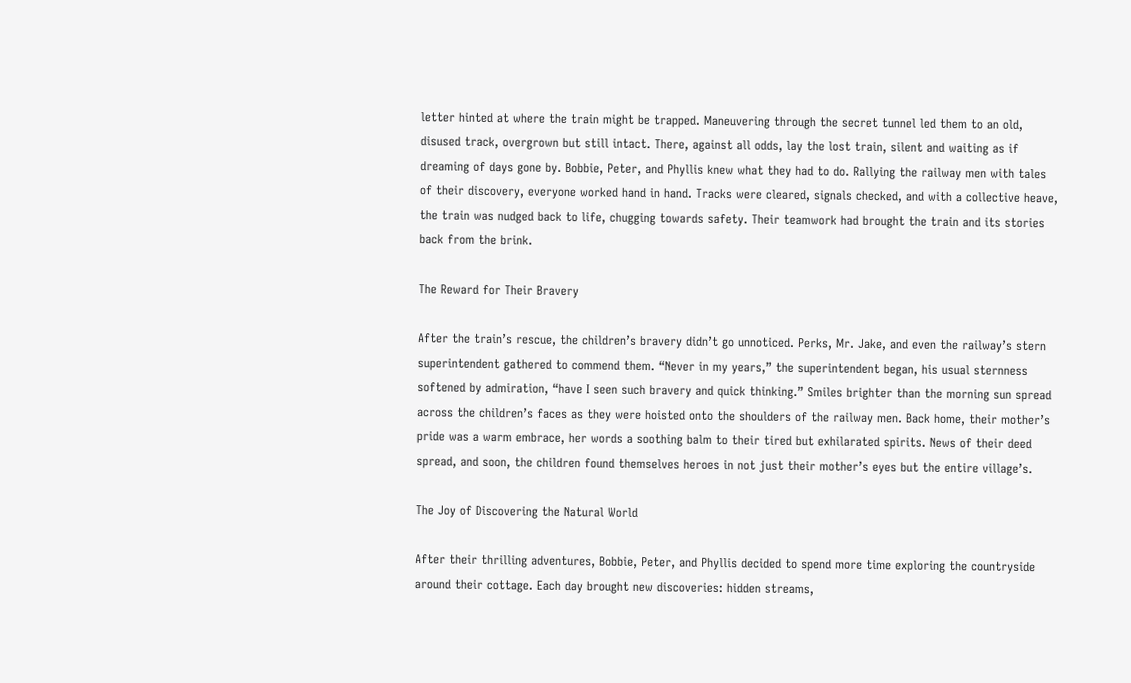letter hinted at where the train might be trapped. Maneuvering through the secret tunnel led them to an old, disused track, overgrown but still intact. There, against all odds, lay the lost train, silent and waiting as if dreaming of days gone by. Bobbie, Peter, and Phyllis knew what they had to do. Rallying the railway men with tales of their discovery, everyone worked hand in hand. Tracks were cleared, signals checked, and with a collective heave, the train was nudged back to life, chugging towards safety. Their teamwork had brought the train and its stories back from the brink.

The Reward for Their Bravery

After the train’s rescue, the children’s bravery didn’t go unnoticed. Perks, Mr. Jake, and even the railway’s stern superintendent gathered to commend them. “Never in my years,” the superintendent began, his usual sternness softened by admiration, “have I seen such bravery and quick thinking.” Smiles brighter than the morning sun spread across the children’s faces as they were hoisted onto the shoulders of the railway men. Back home, their mother’s pride was a warm embrace, her words a soothing balm to their tired but exhilarated spirits. News of their deed spread, and soon, the children found themselves heroes in not just their mother’s eyes but the entire village’s.

The Joy of Discovering the Natural World

After their thrilling adventures, Bobbie, Peter, and Phyllis decided to spend more time exploring the countryside around their cottage. Each day brought new discoveries: hidden streams,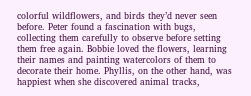colorful wildflowers, and birds they’d never seen before. Peter found a fascination with bugs, collecting them carefully to observe before setting them free again. Bobbie loved the flowers, learning their names and painting watercolors of them to decorate their home. Phyllis, on the other hand, was happiest when she discovered animal tracks,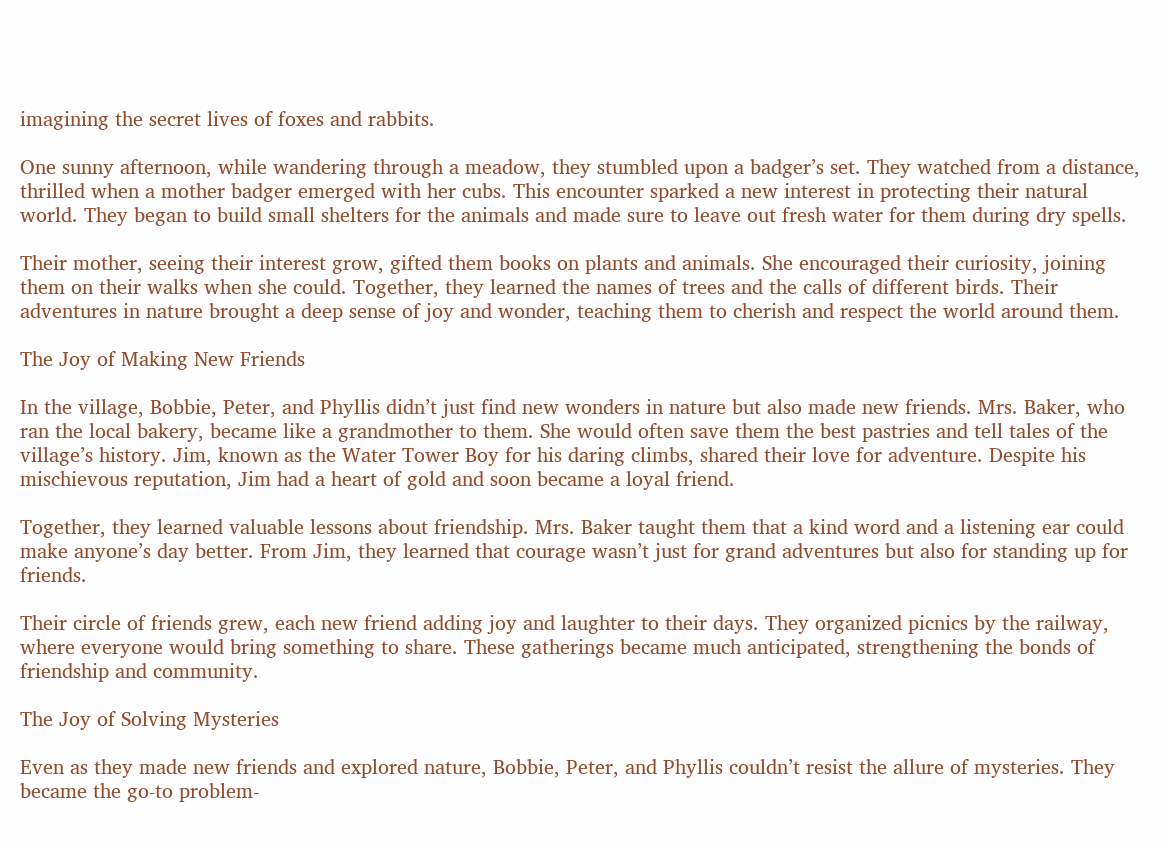imagining the secret lives of foxes and rabbits.

One sunny afternoon, while wandering through a meadow, they stumbled upon a badger’s set. They watched from a distance, thrilled when a mother badger emerged with her cubs. This encounter sparked a new interest in protecting their natural world. They began to build small shelters for the animals and made sure to leave out fresh water for them during dry spells.

Their mother, seeing their interest grow, gifted them books on plants and animals. She encouraged their curiosity, joining them on their walks when she could. Together, they learned the names of trees and the calls of different birds. Their adventures in nature brought a deep sense of joy and wonder, teaching them to cherish and respect the world around them.

The Joy of Making New Friends

In the village, Bobbie, Peter, and Phyllis didn’t just find new wonders in nature but also made new friends. Mrs. Baker, who ran the local bakery, became like a grandmother to them. She would often save them the best pastries and tell tales of the village’s history. Jim, known as the Water Tower Boy for his daring climbs, shared their love for adventure. Despite his mischievous reputation, Jim had a heart of gold and soon became a loyal friend.

Together, they learned valuable lessons about friendship. Mrs. Baker taught them that a kind word and a listening ear could make anyone’s day better. From Jim, they learned that courage wasn’t just for grand adventures but also for standing up for friends.

Their circle of friends grew, each new friend adding joy and laughter to their days. They organized picnics by the railway, where everyone would bring something to share. These gatherings became much anticipated, strengthening the bonds of friendship and community.

The Joy of Solving Mysteries

Even as they made new friends and explored nature, Bobbie, Peter, and Phyllis couldn’t resist the allure of mysteries. They became the go-to problem-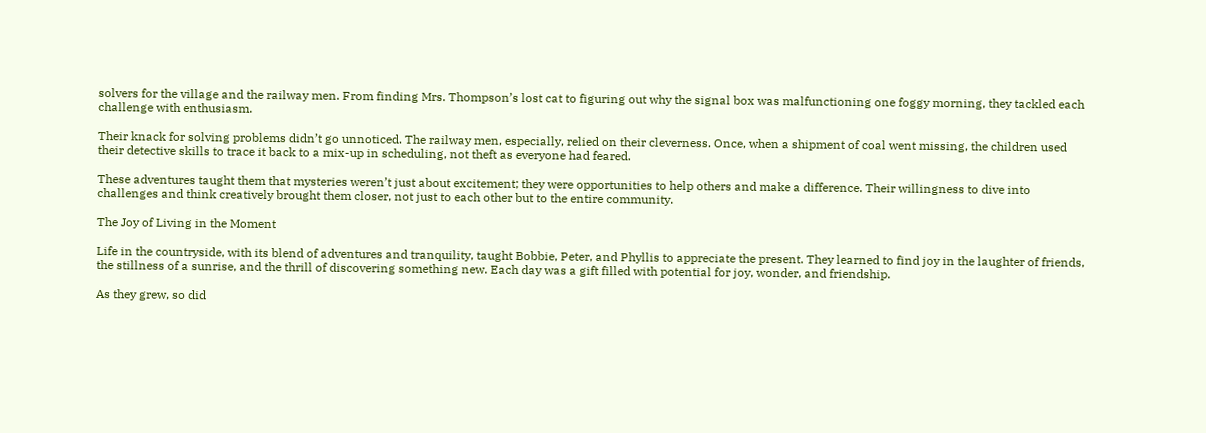solvers for the village and the railway men. From finding Mrs. Thompson’s lost cat to figuring out why the signal box was malfunctioning one foggy morning, they tackled each challenge with enthusiasm.

Their knack for solving problems didn’t go unnoticed. The railway men, especially, relied on their cleverness. Once, when a shipment of coal went missing, the children used their detective skills to trace it back to a mix-up in scheduling, not theft as everyone had feared.

These adventures taught them that mysteries weren’t just about excitement; they were opportunities to help others and make a difference. Their willingness to dive into challenges and think creatively brought them closer, not just to each other but to the entire community.

The Joy of Living in the Moment

Life in the countryside, with its blend of adventures and tranquility, taught Bobbie, Peter, and Phyllis to appreciate the present. They learned to find joy in the laughter of friends, the stillness of a sunrise, and the thrill of discovering something new. Each day was a gift filled with potential for joy, wonder, and friendship.

As they grew, so did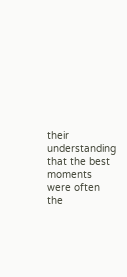their understanding that the best moments were often the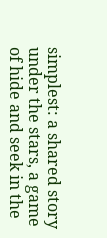simplest: a shared story under the stars, a game of hide and seek in the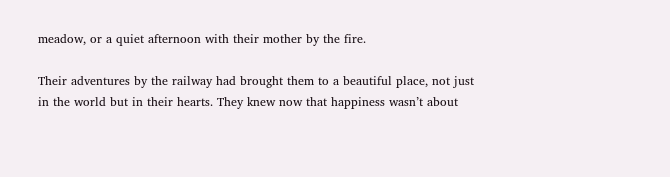meadow, or a quiet afternoon with their mother by the fire.

Their adventures by the railway had brought them to a beautiful place, not just in the world but in their hearts. They knew now that happiness wasn’t about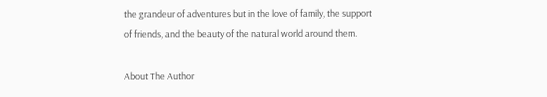the grandeur of adventures but in the love of family, the support of friends, and the beauty of the natural world around them.

About The Author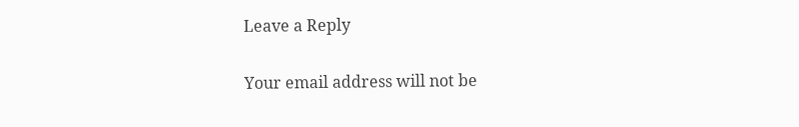Leave a Reply

Your email address will not be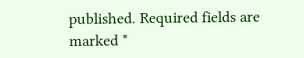published. Required fields are marked *